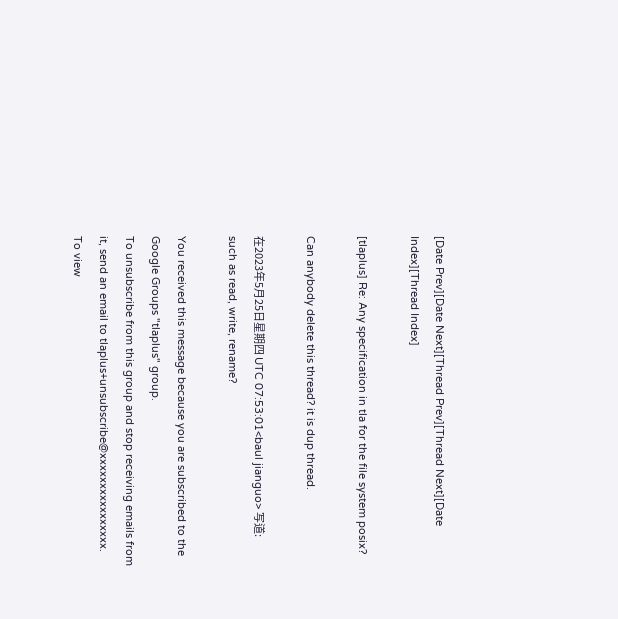[Date Prev][Date Next][Thread Prev][Thread Next][Date Index][Thread Index]

[tlaplus] Re: Any specification in tla for the file system posix?

Can anybody delete this thread? it is dup thread.

在2023年5月25日星期四 UTC 07:53:01<baul jianguo> 写道:
such as read, write, rename?

You received this message because you are subscribed to the Google Groups "tlaplus" group.
To unsubscribe from this group and stop receiving emails from it, send an email to tlaplus+unsubscribe@xxxxxxxxxxxxxxxx.
To view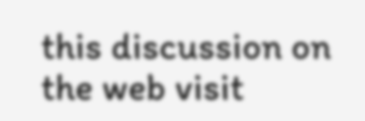this discussion on the web visit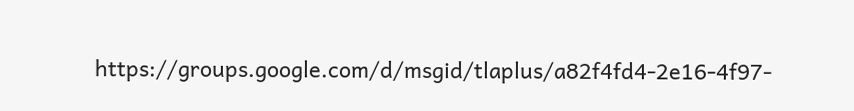https://groups.google.com/d/msgid/tlaplus/a82f4fd4-2e16-4f97-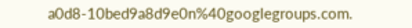a0d8-10bed9a8d9e0n%40googlegroups.com.